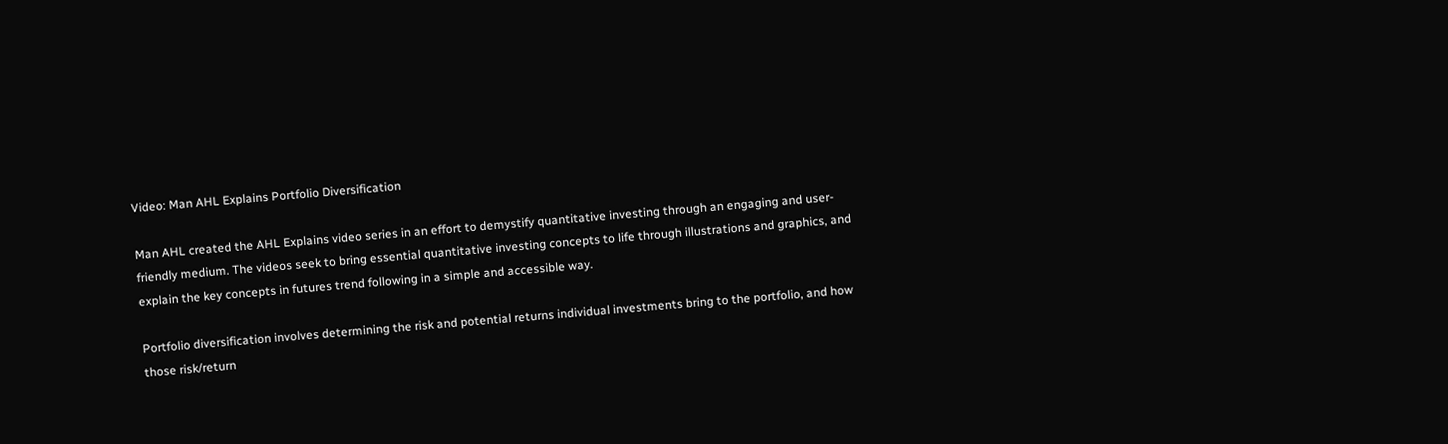Video: Man AHL Explains Portfolio Diversification

Man AHL created the AHL Explains video series in an effort to demystify quantitative investing through an engaging and user-friendly medium. The videos seek to bring essential quantitative investing concepts to life through illustrations and graphics, and explain the key concepts in futures trend following in a simple and accessible way.

Portfolio diversification involves determining the risk and potential returns individual investments bring to the portfolio, and how those risk/return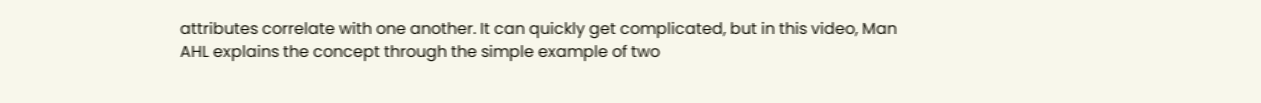attributes correlate with one another. It can quickly get complicated, but in this video, Man AHL explains the concept through the simple example of two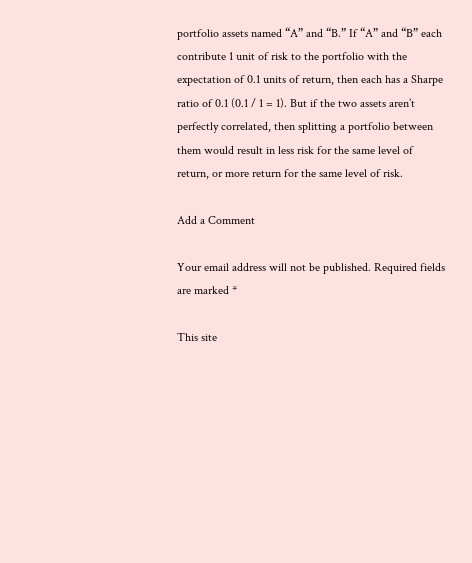portfolio assets named “A” and “B.” If “A” and “B” each contribute 1 unit of risk to the portfolio with the expectation of 0.1 units of return, then each has a Sharpe ratio of 0.1 (0.1 / 1 = 1). But if the two assets aren’t perfectly correlated, then splitting a portfolio between them would result in less risk for the same level of return, or more return for the same level of risk.

Add a Comment

Your email address will not be published. Required fields are marked *

This site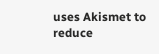uses Akismet to reduce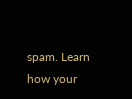spam. Learn how your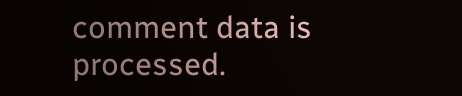comment data is processed.